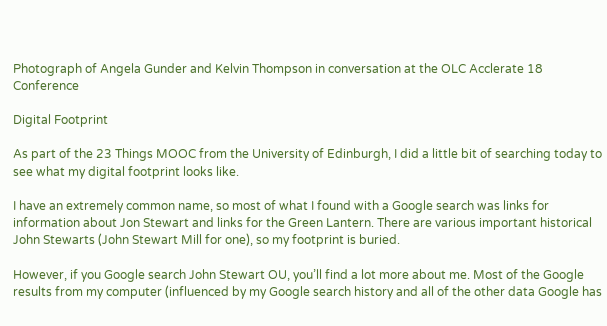Photograph of Angela Gunder and Kelvin Thompson in conversation at the OLC Acclerate 18 Conference

Digital Footprint

As part of the 23 Things MOOC from the University of Edinburgh, I did a little bit of searching today to see what my digital footprint looks like.

I have an extremely common name, so most of what I found with a Google search was links for information about Jon Stewart and links for the Green Lantern. There are various important historical John Stewarts (John Stewart Mill for one), so my footprint is buried.

However, if you Google search John Stewart OU, you’ll find a lot more about me. Most of the Google results from my computer (influenced by my Google search history and all of the other data Google has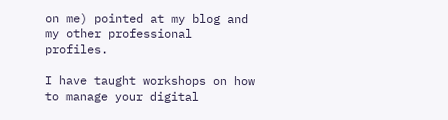on me) pointed at my blog and my other professional profiles.

I have taught workshops on how to manage your digital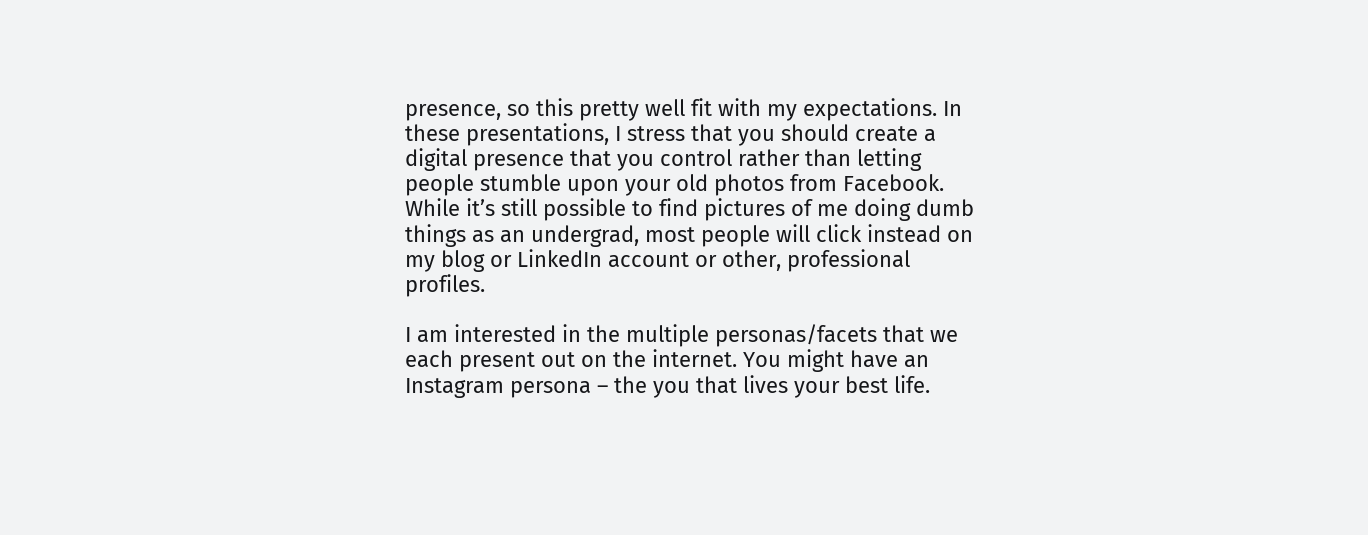presence, so this pretty well fit with my expectations. In these presentations, I stress that you should create a digital presence that you control rather than letting people stumble upon your old photos from Facebook. While it’s still possible to find pictures of me doing dumb things as an undergrad, most people will click instead on my blog or LinkedIn account or other, professional profiles.

I am interested in the multiple personas/facets that we each present out on the internet. You might have an Instagram persona – the you that lives your best life.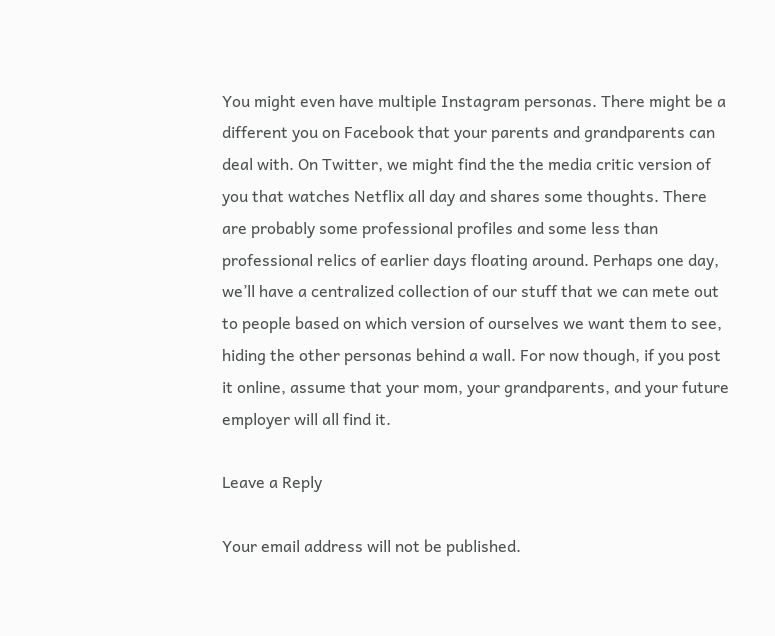You might even have multiple Instagram personas. There might be a different you on Facebook that your parents and grandparents can deal with. On Twitter, we might find the the media critic version of you that watches Netflix all day and shares some thoughts. There are probably some professional profiles and some less than professional relics of earlier days floating around. Perhaps one day, we’ll have a centralized collection of our stuff that we can mete out to people based on which version of ourselves we want them to see, hiding the other personas behind a wall. For now though, if you post it online, assume that your mom, your grandparents, and your future employer will all find it.

Leave a Reply

Your email address will not be published.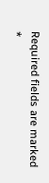Required fields are marked *